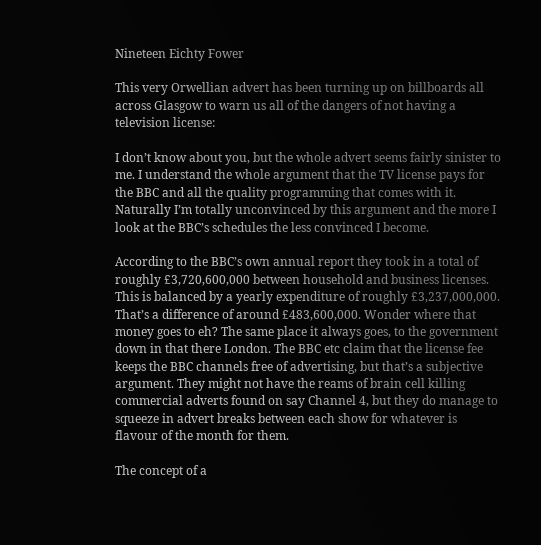Nineteen Eichty Fower

This very Orwellian advert has been turning up on billboards all across Glasgow to warn us all of the dangers of not having a television license:

I don’t know about you, but the whole advert seems fairly sinister to me. I understand the whole argument that the TV license pays for the BBC and all the quality programming that comes with it. Naturally I’m totally unconvinced by this argument and the more I look at the BBC’s schedules the less convinced I become.

According to the BBC’s own annual report they took in a total of roughly £3,720,600,000 between household and business licenses. This is balanced by a yearly expenditure of roughly £3,237,000,000. That’s a difference of around £483,600,000. Wonder where that money goes to eh? The same place it always goes, to the government down in that there London. The BBC etc claim that the license fee keeps the BBC channels free of advertising, but that’s a subjective argument. They might not have the reams of brain cell killing commercial adverts found on say Channel 4, but they do manage to squeeze in advert breaks between each show for whatever is flavour of the month for them.

The concept of a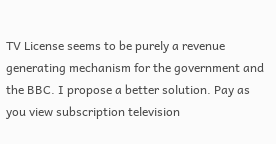TV License seems to be purely a revenue generating mechanism for the government and the BBC. I propose a better solution. Pay as you view subscription television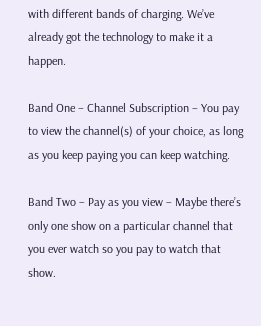with different bands of charging. We’ve already got the technology to make it a happen.

Band One – Channel Subscription – You pay to view the channel(s) of your choice, as long as you keep paying you can keep watching.

Band Two – Pay as you view – Maybe there’s only one show on a particular channel that you ever watch so you pay to watch that show.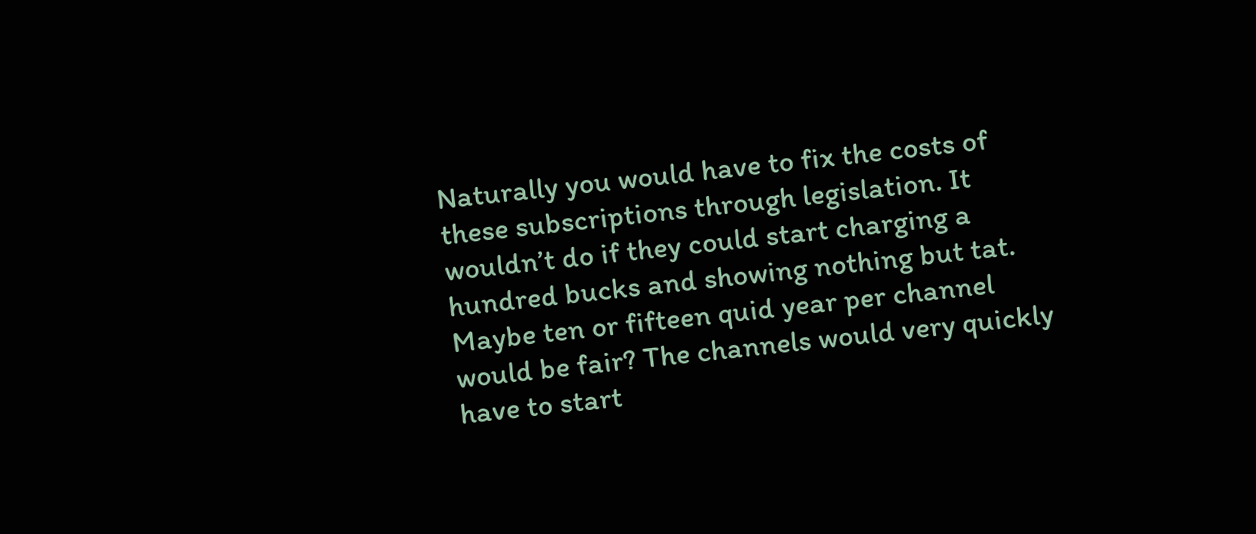Naturally you would have to fix the costs of these subscriptions through legislation. It wouldn’t do if they could start charging a hundred bucks and showing nothing but tat. Maybe ten or fifteen quid year per channel would be fair? The channels would very quickly have to start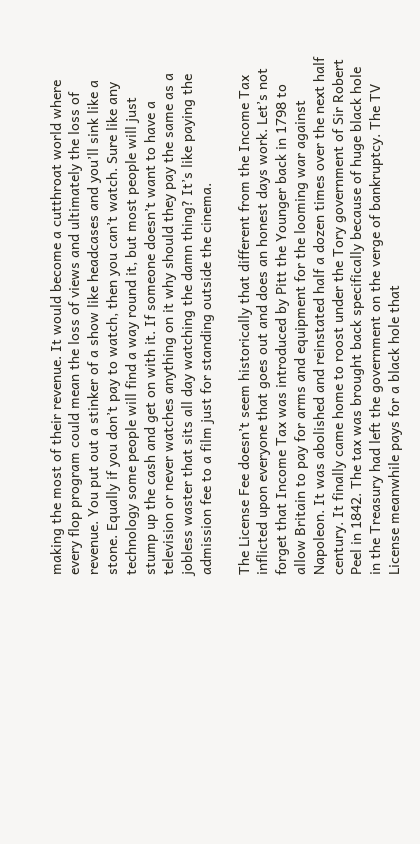making the most of their revenue. It would become a cutthroat world where every flop program could mean the loss of views and ultimately the loss of revenue. You put out a stinker of a show like headcases and you’ll sink like a stone. Equally if you don’t pay to watch, then you can’t watch. Sure like any technology some people will find a way round it, but most people will just stump up the cash and get on with it. If someone doesn’t want to have a television or never watches anything on it why should they pay the same as a jobless waster that sits all day watching the damn thing? It’s like paying the admission fee to a film just for standing outside the cinema.

The License Fee doesn’t seem historically that different from the Income Tax inflicted upon everyone that goes out and does an honest days work. Let’s not forget that Income Tax was introduced by Pitt the Younger back in 1798 to allow Britain to pay for arms and equipment for the looming war against Napoleon. It was abolished and reinstated half a dozen times over the next half century. It finally came home to roost under the Tory government of Sir Robert Peel in 1842. The tax was brought back specifically because of huge black hole in the Treasury had left the government on the verge of bankruptcy. The TV License meanwhile pays for a black hole that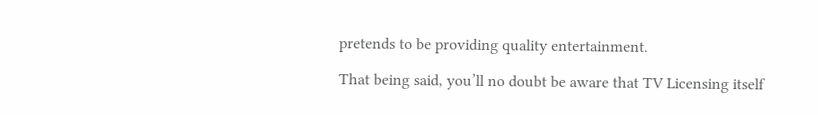pretends to be providing quality entertainment.

That being said, you’ll no doubt be aware that TV Licensing itself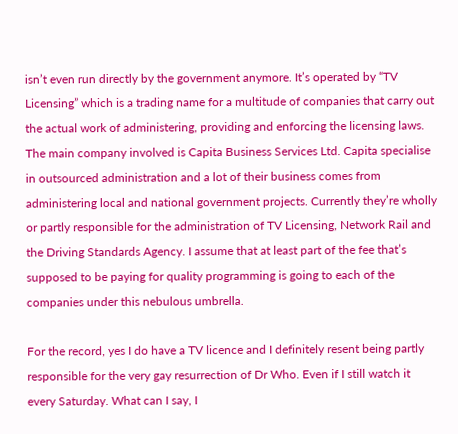isn’t even run directly by the government anymore. It’s operated by “TV Licensing” which is a trading name for a multitude of companies that carry out the actual work of administering, providing and enforcing the licensing laws. The main company involved is Capita Business Services Ltd. Capita specialise in outsourced administration and a lot of their business comes from administering local and national government projects. Currently they’re wholly or partly responsible for the administration of TV Licensing, Network Rail and the Driving Standards Agency. I assume that at least part of the fee that’s supposed to be paying for quality programming is going to each of the companies under this nebulous umbrella.

For the record, yes I do have a TV licence and I definitely resent being partly responsible for the very gay resurrection of Dr Who. Even if I still watch it every Saturday. What can I say, I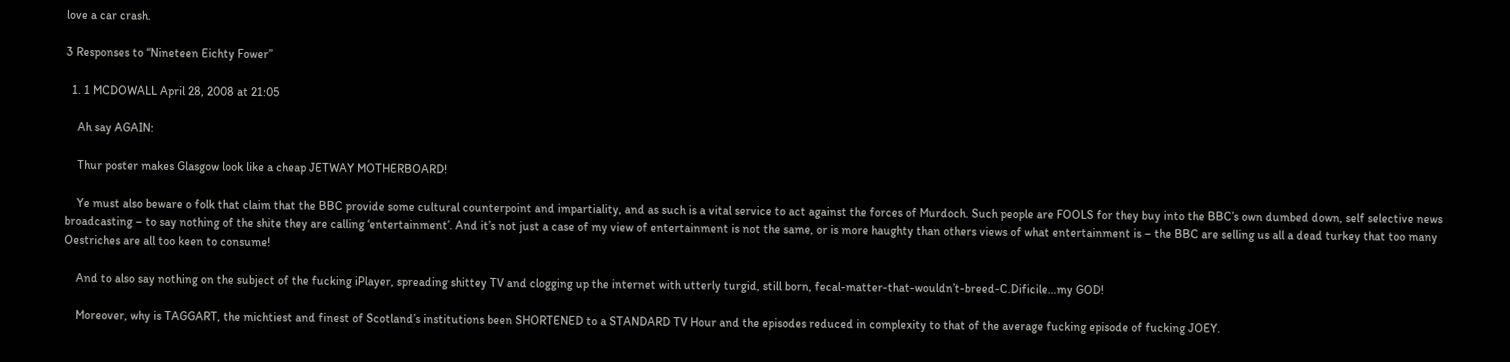love a car crash.

3 Responses to “Nineteen Eichty Fower”

  1. 1 MCDOWALL April 28, 2008 at 21:05

    Ah say AGAIN:

    Thur poster makes Glasgow look like a cheap JETWAY MOTHERBOARD!

    Ye must also beware o folk that claim that the BBC provide some cultural counterpoint and impartiality, and as such is a vital service to act against the forces of Murdoch. Such people are FOOLS for they buy into the BBC’s own dumbed down, self selective news broadcasting – to say nothing of the shite they are calling ‘entertainment’. And it’s not just a case of my view of entertainment is not the same, or is more haughty than others views of what entertainment is – the BBC are selling us all a dead turkey that too many Oestriches are all too keen to consume!

    And to also say nothing on the subject of the fucking iPlayer, spreading shittey TV and clogging up the internet with utterly turgid, still born, fecal-matter-that-wouldn’t-breed-C.Dificile…my GOD!

    Moreover, why is TAGGART, the michtiest and finest of Scotland’s institutions been SHORTENED to a STANDARD TV Hour and the episodes reduced in complexity to that of the average fucking episode of fucking JOEY.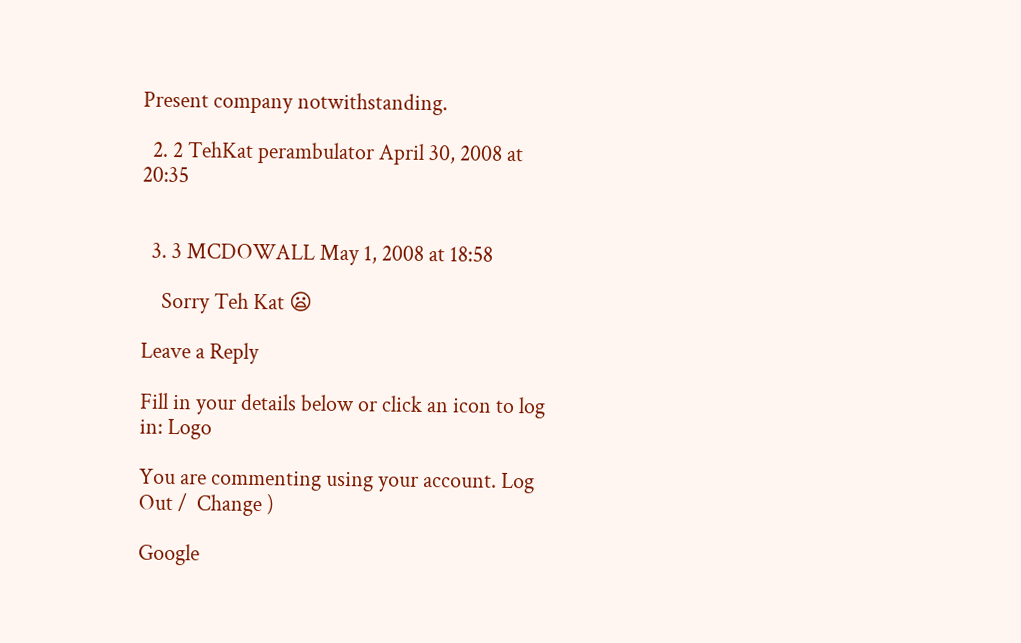Present company notwithstanding.

  2. 2 TehKat perambulator April 30, 2008 at 20:35


  3. 3 MCDOWALL May 1, 2008 at 18:58

    Sorry Teh Kat 😦

Leave a Reply

Fill in your details below or click an icon to log in: Logo

You are commenting using your account. Log Out /  Change )

Google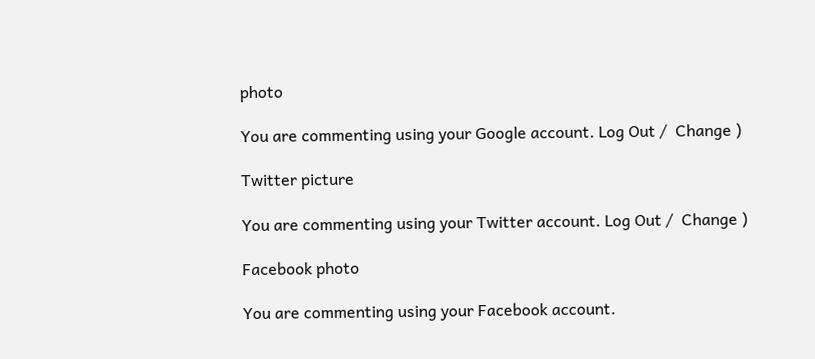photo

You are commenting using your Google account. Log Out /  Change )

Twitter picture

You are commenting using your Twitter account. Log Out /  Change )

Facebook photo

You are commenting using your Facebook account.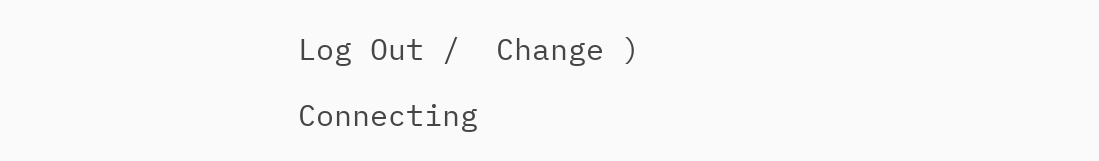Log Out /  Change )

Connecting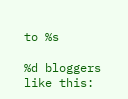to %s

%d bloggers like this: